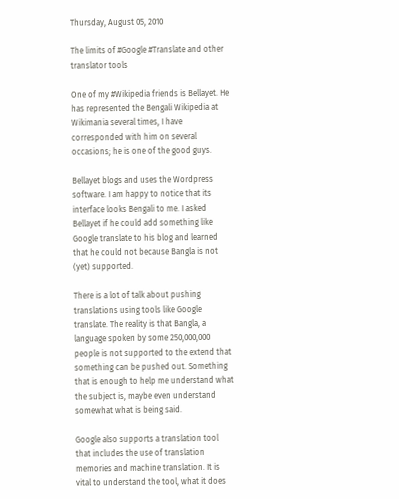Thursday, August 05, 2010

The limits of #Google #Translate and other translator tools

One of my #Wikipedia friends is Bellayet. He has represented the Bengali Wikipedia at Wikimania several times, I have corresponded with him on several occasions; he is one of the good guys.

Bellayet blogs and uses the Wordpress software. I am happy to notice that its interface looks Bengali to me. I asked Bellayet if he could add something like Google translate to his blog and learned that he could not because Bangla is not (yet) supported.

There is a lot of talk about pushing translations using tools like Google translate. The reality is that Bangla, a language spoken by some 250,000,000 people is not supported to the extend that something can be pushed out. Something that is enough to help me understand what the subject is, maybe even understand somewhat what is being said.

Google also supports a translation tool that includes the use of translation memories and machine translation. It is vital to understand the tool, what it does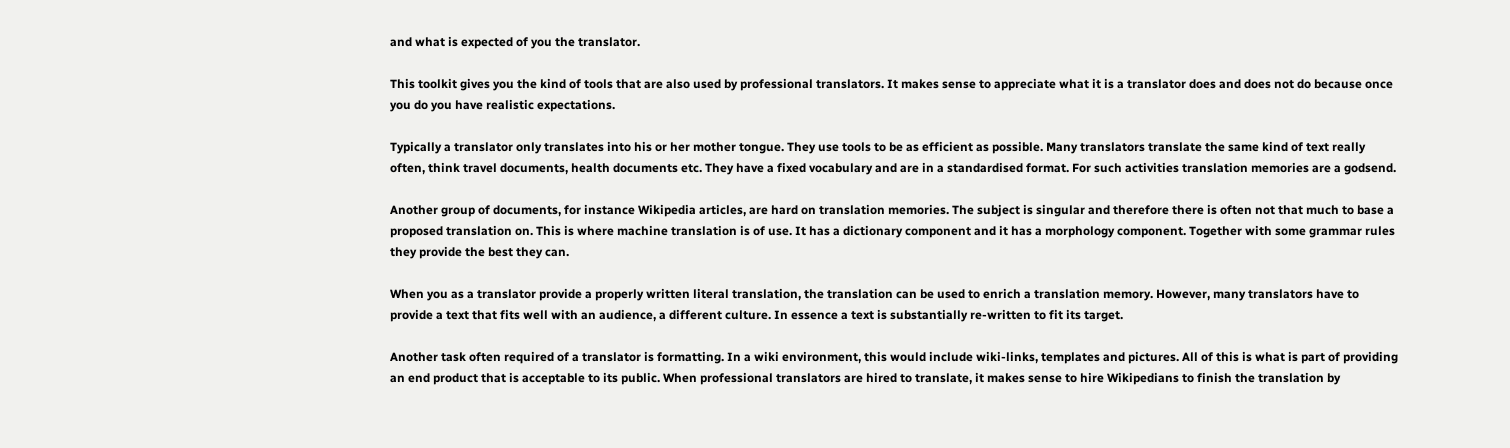and what is expected of you the translator.

This toolkit gives you the kind of tools that are also used by professional translators. It makes sense to appreciate what it is a translator does and does not do because once you do you have realistic expectations.

Typically a translator only translates into his or her mother tongue. They use tools to be as efficient as possible. Many translators translate the same kind of text really often, think travel documents, health documents etc. They have a fixed vocabulary and are in a standardised format. For such activities translation memories are a godsend.

Another group of documents, for instance Wikipedia articles, are hard on translation memories. The subject is singular and therefore there is often not that much to base a proposed translation on. This is where machine translation is of use. It has a dictionary component and it has a morphology component. Together with some grammar rules they provide the best they can.

When you as a translator provide a properly written literal translation, the translation can be used to enrich a translation memory. However, many translators have to provide a text that fits well with an audience, a different culture. In essence a text is substantially re-written to fit its target.

Another task often required of a translator is formatting. In a wiki environment, this would include wiki-links, templates and pictures. All of this is what is part of providing an end product that is acceptable to its public. When professional translators are hired to translate, it makes sense to hire Wikipedians to finish the translation by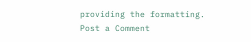providing the formatting.
Post a Comment